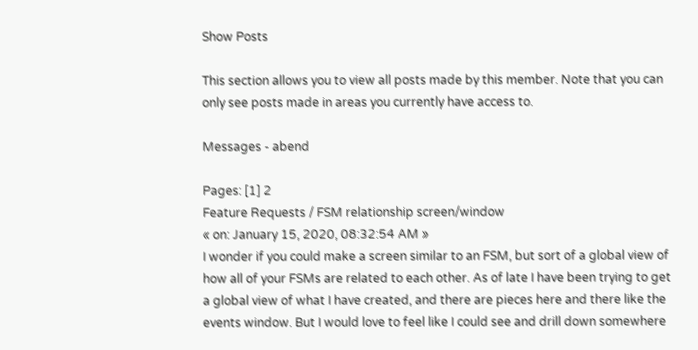Show Posts

This section allows you to view all posts made by this member. Note that you can only see posts made in areas you currently have access to.

Messages - abend

Pages: [1] 2
Feature Requests / FSM relationship screen/window
« on: January 15, 2020, 08:32:54 AM »
I wonder if you could make a screen similar to an FSM, but sort of a global view of how all of your FSMs are related to each other. As of late I have been trying to get a global view of what I have created, and there are pieces here and there like the events window. But I would love to feel like I could see and drill down somewhere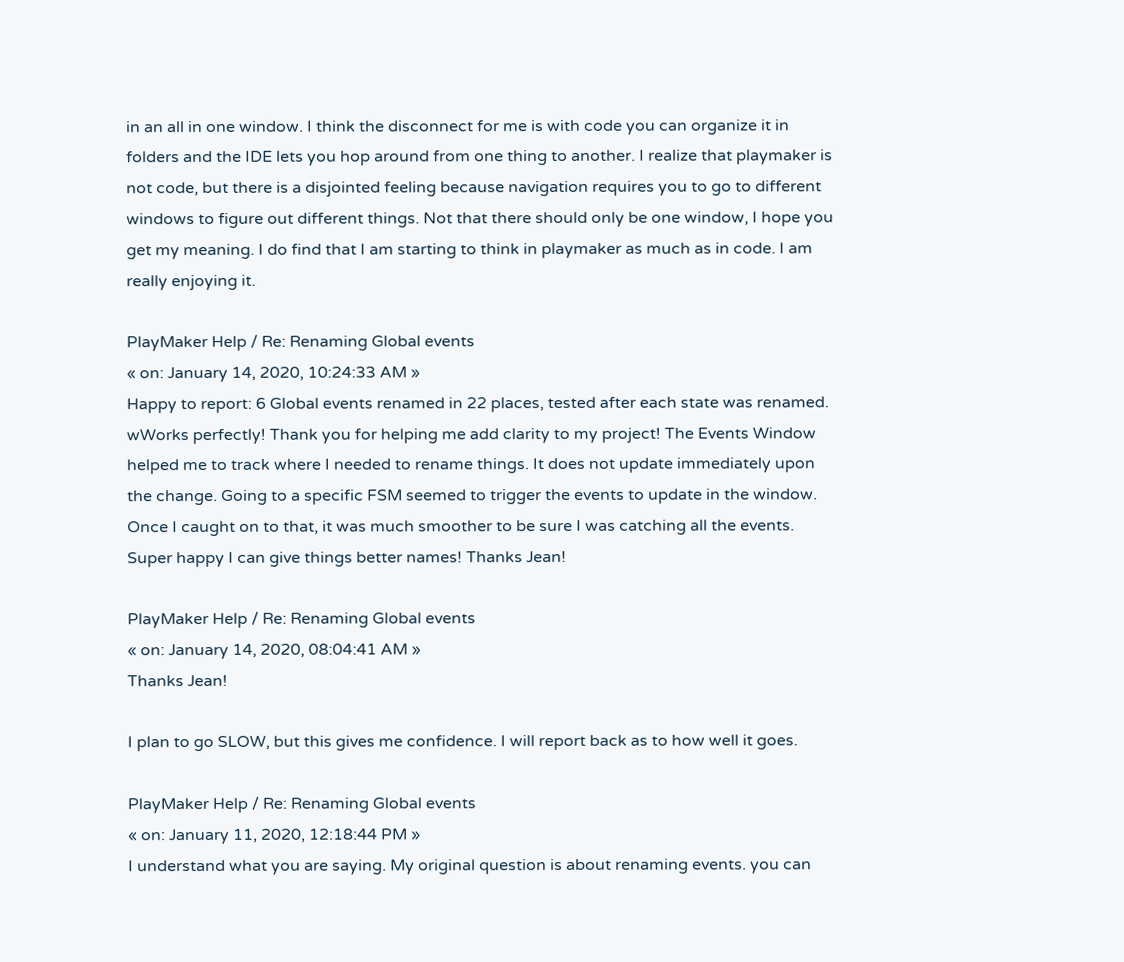in an all in one window. I think the disconnect for me is with code you can organize it in folders and the IDE lets you hop around from one thing to another. I realize that playmaker is not code, but there is a disjointed feeling because navigation requires you to go to different windows to figure out different things. Not that there should only be one window, I hope you get my meaning. I do find that I am starting to think in playmaker as much as in code. I am really enjoying it.

PlayMaker Help / Re: Renaming Global events
« on: January 14, 2020, 10:24:33 AM »
Happy to report: 6 Global events renamed in 22 places, tested after each state was renamed. wWorks perfectly! Thank you for helping me add clarity to my project! The Events Window helped me to track where I needed to rename things. It does not update immediately upon the change. Going to a specific FSM seemed to trigger the events to update in the window. Once I caught on to that, it was much smoother to be sure I was catching all the events. Super happy I can give things better names! Thanks Jean!

PlayMaker Help / Re: Renaming Global events
« on: January 14, 2020, 08:04:41 AM »
Thanks Jean!

I plan to go SLOW, but this gives me confidence. I will report back as to how well it goes.

PlayMaker Help / Re: Renaming Global events
« on: January 11, 2020, 12:18:44 PM »
I understand what you are saying. My original question is about renaming events. you can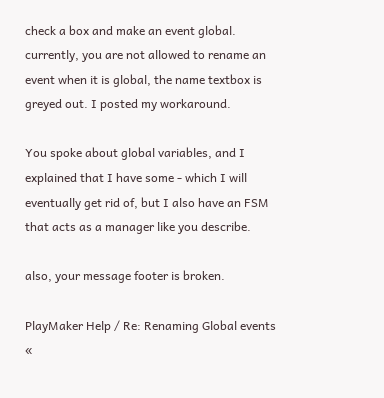check a box and make an event global. currently, you are not allowed to rename an event when it is global, the name textbox is greyed out. I posted my workaround.

You spoke about global variables, and I explained that I have some - which I will eventually get rid of, but I also have an FSM that acts as a manager like you describe.

also, your message footer is broken.

PlayMaker Help / Re: Renaming Global events
«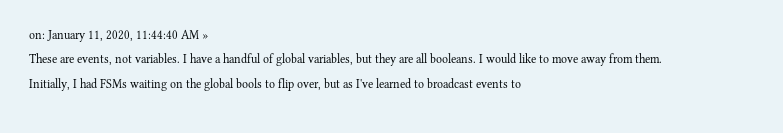on: January 11, 2020, 11:44:40 AM »
These are events, not variables. I have a handful of global variables, but they are all booleans. I would like to move away from them. Initially, I had FSMs waiting on the global bools to flip over, but as I've learned to broadcast events to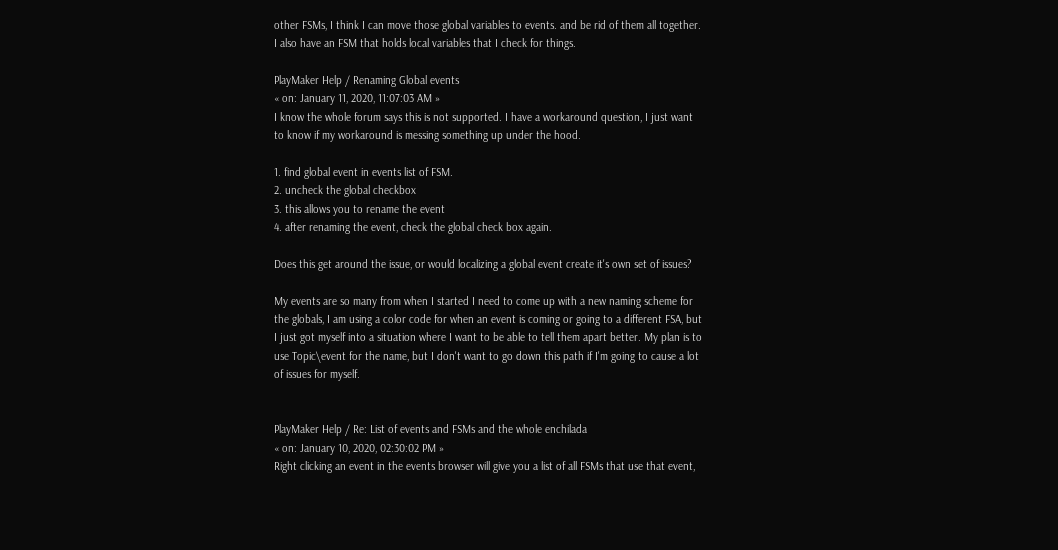other FSMs, I think I can move those global variables to events. and be rid of them all together. I also have an FSM that holds local variables that I check for things.

PlayMaker Help / Renaming Global events
« on: January 11, 2020, 11:07:03 AM »
I know the whole forum says this is not supported. I have a workaround question, I just want to know if my workaround is messing something up under the hood.

1. find global event in events list of FSM.
2. uncheck the global checkbox
3. this allows you to rename the event
4. after renaming the event, check the global check box again.

Does this get around the issue, or would localizing a global event create it's own set of issues?

My events are so many from when I started I need to come up with a new naming scheme for the globals, I am using a color code for when an event is coming or going to a different FSA, but I just got myself into a situation where I want to be able to tell them apart better. My plan is to use Topic\event for the name, but I don't want to go down this path if I'm going to cause a lot of issues for myself.


PlayMaker Help / Re: List of events and FSMs and the whole enchilada
« on: January 10, 2020, 02:30:02 PM »
Right clicking an event in the events browser will give you a list of all FSMs that use that event,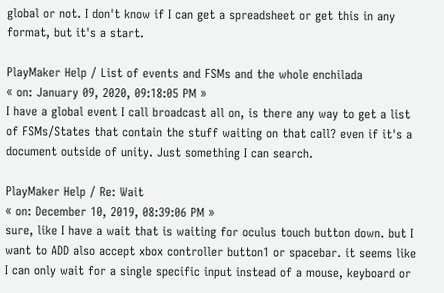global or not. I don't know if I can get a spreadsheet or get this in any format, but it's a start.

PlayMaker Help / List of events and FSMs and the whole enchilada
« on: January 09, 2020, 09:18:05 PM »
I have a global event I call broadcast all on, is there any way to get a list of FSMs/States that contain the stuff waiting on that call? even if it's a document outside of unity. Just something I can search.

PlayMaker Help / Re: Wait
« on: December 10, 2019, 08:39:06 PM »
sure, like I have a wait that is waiting for oculus touch button down. but I want to ADD also accept xbox controller button1 or spacebar. it seems like I can only wait for a single specific input instead of a mouse, keyboard or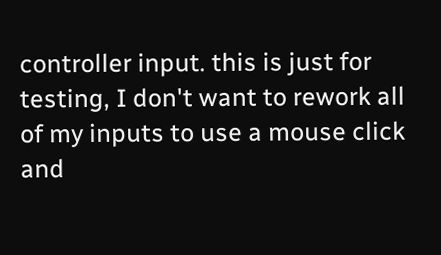controller input. this is just for testing, I don't want to rework all of my inputs to use a mouse click and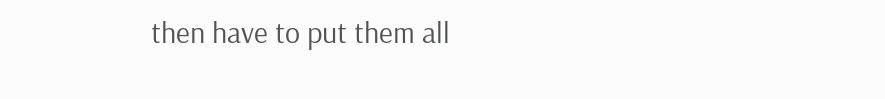then have to put them all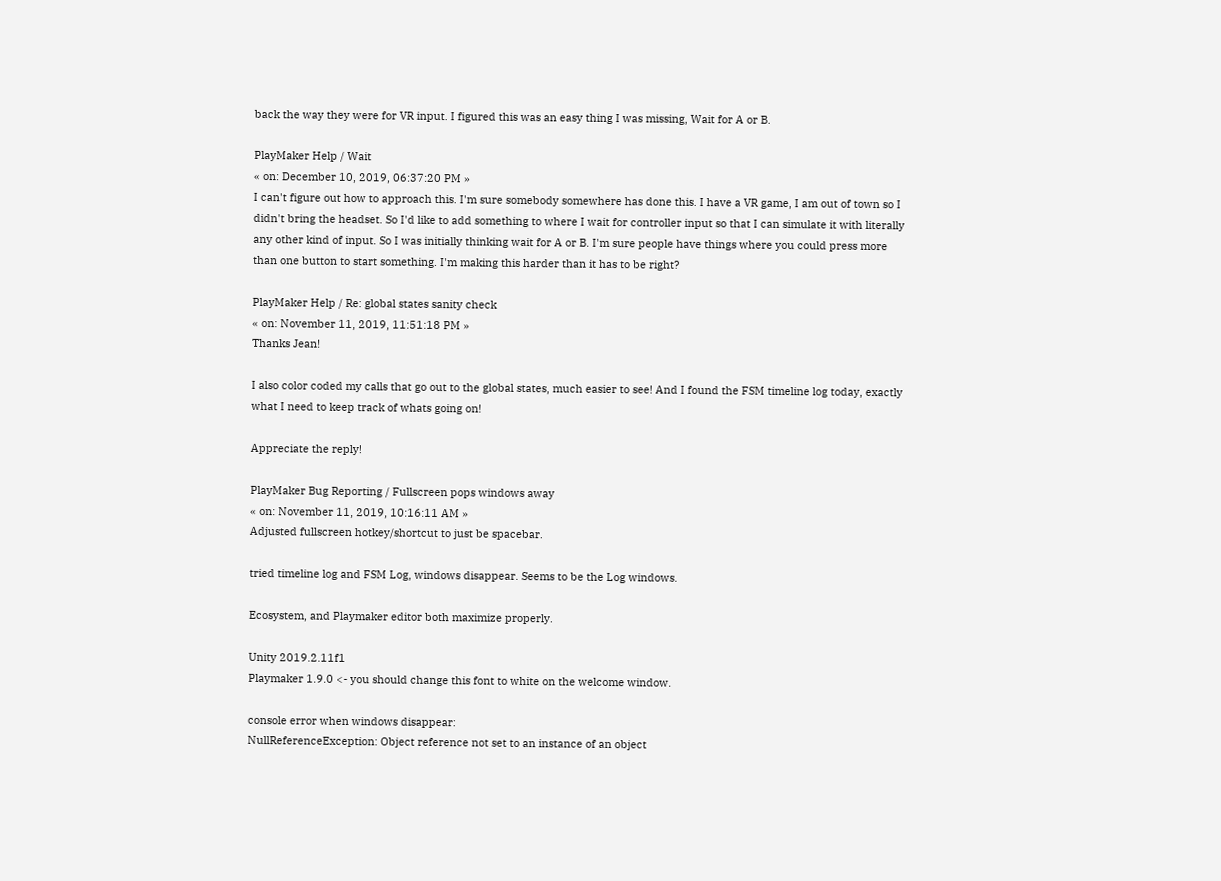back the way they were for VR input. I figured this was an easy thing I was missing, Wait for A or B.

PlayMaker Help / Wait
« on: December 10, 2019, 06:37:20 PM »
I can't figure out how to approach this. I'm sure somebody somewhere has done this. I have a VR game, I am out of town so I didn't bring the headset. So I'd like to add something to where I wait for controller input so that I can simulate it with literally any other kind of input. So I was initially thinking wait for A or B. I'm sure people have things where you could press more than one button to start something. I'm making this harder than it has to be right?

PlayMaker Help / Re: global states sanity check
« on: November 11, 2019, 11:51:18 PM »
Thanks Jean!

I also color coded my calls that go out to the global states, much easier to see! And I found the FSM timeline log today, exactly what I need to keep track of whats going on!

Appreciate the reply!

PlayMaker Bug Reporting / Fullscreen pops windows away
« on: November 11, 2019, 10:16:11 AM »
Adjusted fullscreen hotkey/shortcut to just be spacebar.

tried timeline log and FSM Log, windows disappear. Seems to be the Log windows.

Ecosystem, and Playmaker editor both maximize properly.

Unity 2019.2.11f1
Playmaker 1.9.0 <- you should change this font to white on the welcome window.

console error when windows disappear:
NullReferenceException: Object reference not set to an instance of an object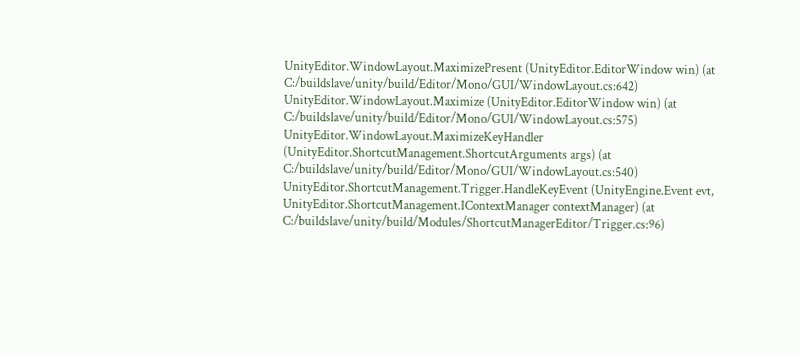UnityEditor.WindowLayout.MaximizePresent (UnityEditor.EditorWindow win) (at C:/buildslave/unity/build/Editor/Mono/GUI/WindowLayout.cs:642)
UnityEditor.WindowLayout.Maximize (UnityEditor.EditorWindow win) (at C:/buildslave/unity/build/Editor/Mono/GUI/WindowLayout.cs:575)
UnityEditor.WindowLayout.MaximizeKeyHandler (UnityEditor.ShortcutManagement.ShortcutArguments args) (at C:/buildslave/unity/build/Editor/Mono/GUI/WindowLayout.cs:540)
UnityEditor.ShortcutManagement.Trigger.HandleKeyEvent (UnityEngine.Event evt, UnityEditor.ShortcutManagement.IContextManager contextManager) (at C:/buildslave/unity/build/Modules/ShortcutManagerEditor/Trigger.cs:96)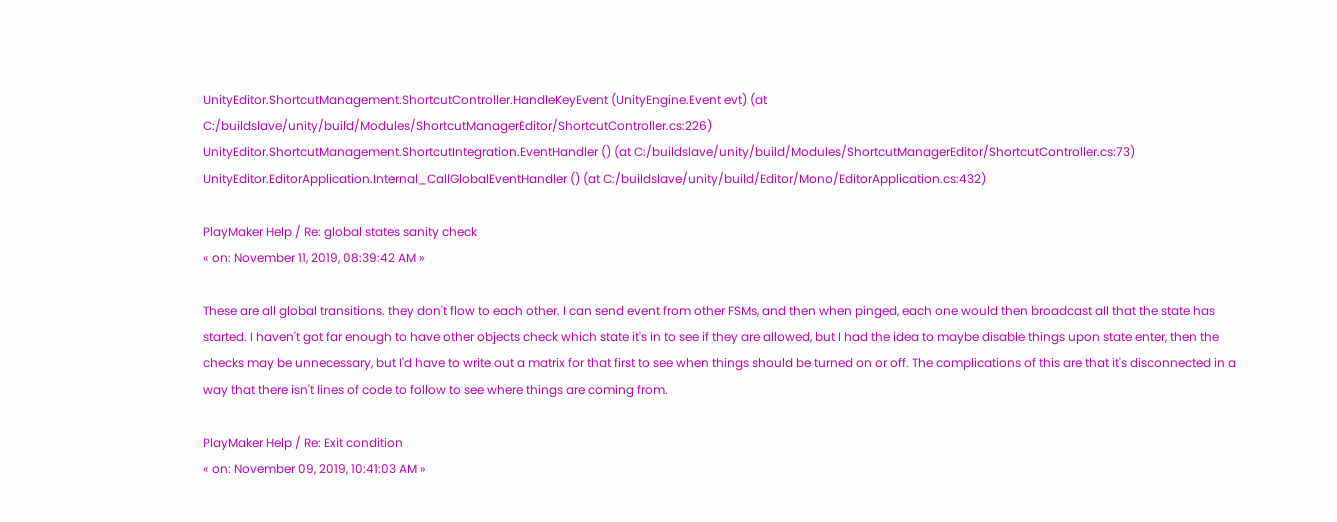UnityEditor.ShortcutManagement.ShortcutController.HandleKeyEvent (UnityEngine.Event evt) (at C:/buildslave/unity/build/Modules/ShortcutManagerEditor/ShortcutController.cs:226)
UnityEditor.ShortcutManagement.ShortcutIntegration.EventHandler () (at C:/buildslave/unity/build/Modules/ShortcutManagerEditor/ShortcutController.cs:73)
UnityEditor.EditorApplication.Internal_CallGlobalEventHandler () (at C:/buildslave/unity/build/Editor/Mono/EditorApplication.cs:432)

PlayMaker Help / Re: global states sanity check
« on: November 11, 2019, 08:39:42 AM »

These are all global transitions. they don't flow to each other. I can send event from other FSMs, and then when pinged, each one would then broadcast all that the state has started. I haven't got far enough to have other objects check which state it's in to see if they are allowed, but I had the idea to maybe disable things upon state enter, then the checks may be unnecessary, but I'd have to write out a matrix for that first to see when things should be turned on or off. The complications of this are that it's disconnected in a way that there isn't lines of code to follow to see where things are coming from.

PlayMaker Help / Re: Exit condition
« on: November 09, 2019, 10:41:03 AM »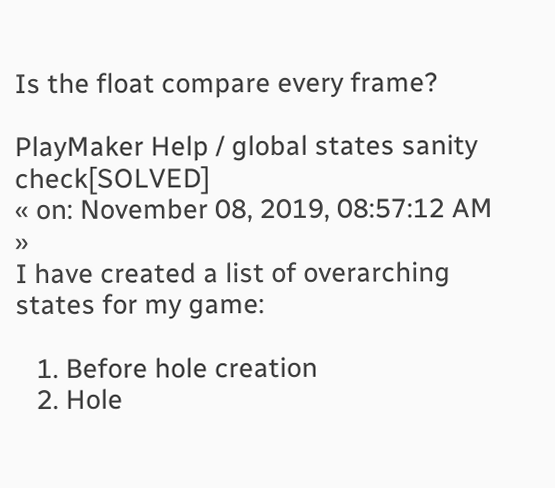Is the float compare every frame?

PlayMaker Help / global states sanity check[SOLVED]
« on: November 08, 2019, 08:57:12 AM »
I have created a list of overarching states for my game:

   1. Before hole creation
   2. Hole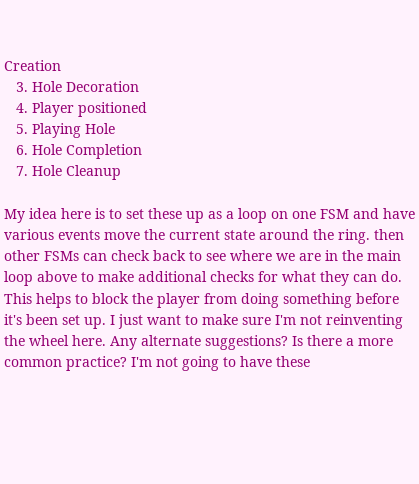Creation
   3. Hole Decoration
   4. Player positioned
   5. Playing Hole
   6. Hole Completion
   7. Hole Cleanup

My idea here is to set these up as a loop on one FSM and have various events move the current state around the ring. then other FSMs can check back to see where we are in the main loop above to make additional checks for what they can do. This helps to block the player from doing something before it's been set up. I just want to make sure I'm not reinventing the wheel here. Any alternate suggestions? Is there a more common practice? I'm not going to have these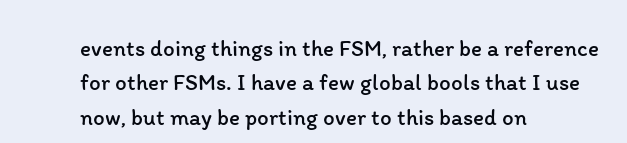events doing things in the FSM, rather be a reference for other FSMs. I have a few global bools that I use now, but may be porting over to this based on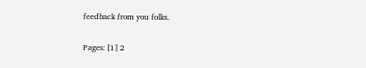feedback from you folks.

Pages: [1] 2